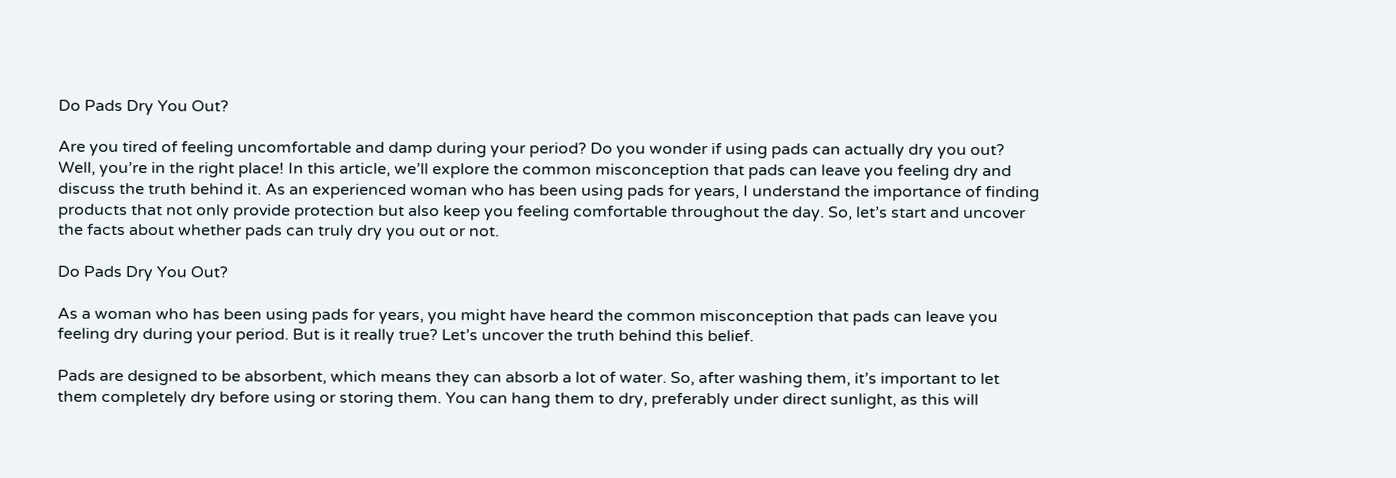Do Pads Dry You Out?

Are you tired of feeling uncomfortable and damp during your period? Do you wonder if using pads can actually dry you out? Well, you’re in the right place! In this article, we’ll explore the common misconception that pads can leave you feeling dry and discuss the truth behind it. As an experienced woman who has been using pads for years, I understand the importance of finding products that not only provide protection but also keep you feeling comfortable throughout the day. So, let’s start and uncover the facts about whether pads can truly dry you out or not.

Do Pads Dry You Out?

As a woman who has been using pads for years, you might have heard the common misconception that pads can leave you feeling dry during your period. But is it really true? Let’s uncover the truth behind this belief.

Pads are designed to be absorbent, which means they can absorb a lot of water. So, after washing them, it’s important to let them completely dry before using or storing them. You can hang them to dry, preferably under direct sunlight, as this will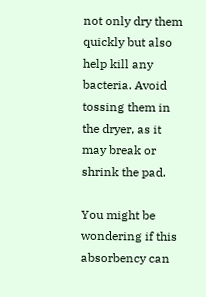not only dry them quickly but also help kill any bacteria. Avoid tossing them in the dryer, as it may break or shrink the pad.

You might be wondering if this absorbency can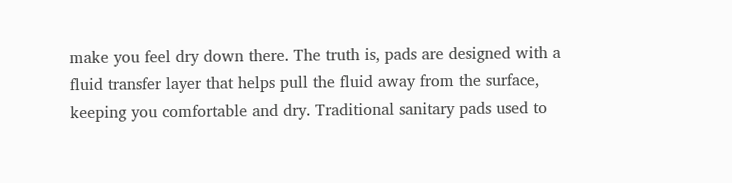make you feel dry down there. The truth is, pads are designed with a fluid transfer layer that helps pull the fluid away from the surface, keeping you comfortable and dry. Traditional sanitary pads used to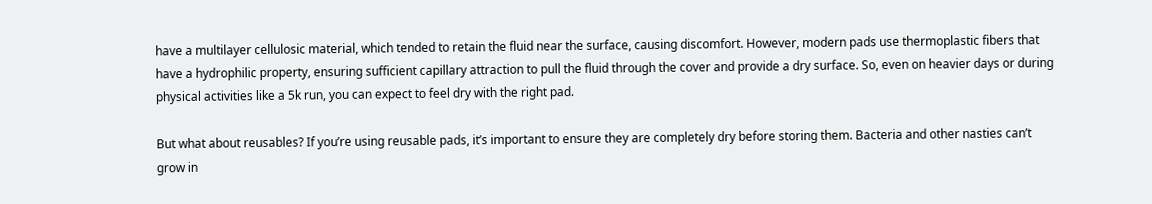have a multilayer cellulosic material, which tended to retain the fluid near the surface, causing discomfort. However, modern pads use thermoplastic fibers that have a hydrophilic property, ensuring sufficient capillary attraction to pull the fluid through the cover and provide a dry surface. So, even on heavier days or during physical activities like a 5k run, you can expect to feel dry with the right pad.

But what about reusables? If you’re using reusable pads, it’s important to ensure they are completely dry before storing them. Bacteria and other nasties can’t grow in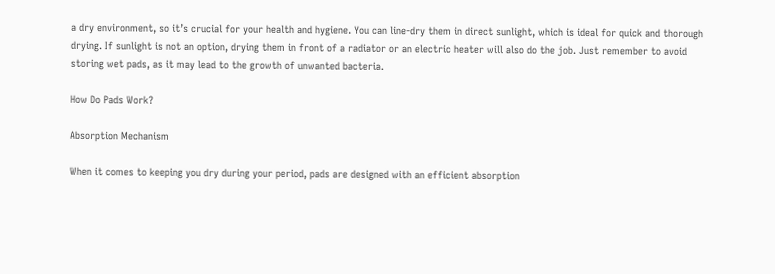a dry environment, so it’s crucial for your health and hygiene. You can line-dry them in direct sunlight, which is ideal for quick and thorough drying. If sunlight is not an option, drying them in front of a radiator or an electric heater will also do the job. Just remember to avoid storing wet pads, as it may lead to the growth of unwanted bacteria.

How Do Pads Work?

Absorption Mechanism

When it comes to keeping you dry during your period, pads are designed with an efficient absorption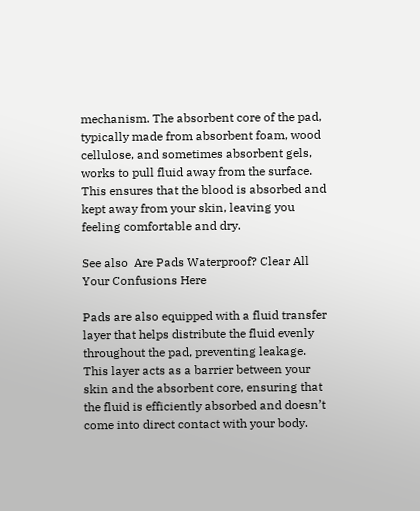mechanism. The absorbent core of the pad, typically made from absorbent foam, wood cellulose, and sometimes absorbent gels, works to pull fluid away from the surface. This ensures that the blood is absorbed and kept away from your skin, leaving you feeling comfortable and dry.

See also  Are Pads Waterproof? Clear All Your Confusions Here

Pads are also equipped with a fluid transfer layer that helps distribute the fluid evenly throughout the pad, preventing leakage. This layer acts as a barrier between your skin and the absorbent core, ensuring that the fluid is efficiently absorbed and doesn’t come into direct contact with your body.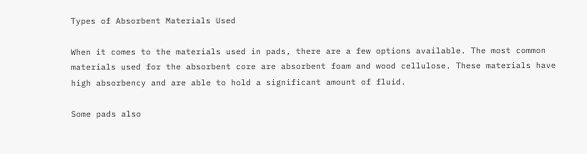Types of Absorbent Materials Used

When it comes to the materials used in pads, there are a few options available. The most common materials used for the absorbent core are absorbent foam and wood cellulose. These materials have high absorbency and are able to hold a significant amount of fluid.

Some pads also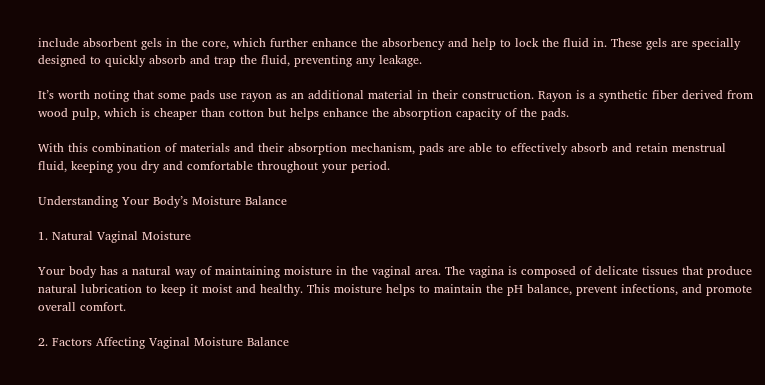include absorbent gels in the core, which further enhance the absorbency and help to lock the fluid in. These gels are specially designed to quickly absorb and trap the fluid, preventing any leakage.

It’s worth noting that some pads use rayon as an additional material in their construction. Rayon is a synthetic fiber derived from wood pulp, which is cheaper than cotton but helps enhance the absorption capacity of the pads.

With this combination of materials and their absorption mechanism, pads are able to effectively absorb and retain menstrual fluid, keeping you dry and comfortable throughout your period.

Understanding Your Body’s Moisture Balance

1. Natural Vaginal Moisture

Your body has a natural way of maintaining moisture in the vaginal area. The vagina is composed of delicate tissues that produce natural lubrication to keep it moist and healthy. This moisture helps to maintain the pH balance, prevent infections, and promote overall comfort.

2. Factors Affecting Vaginal Moisture Balance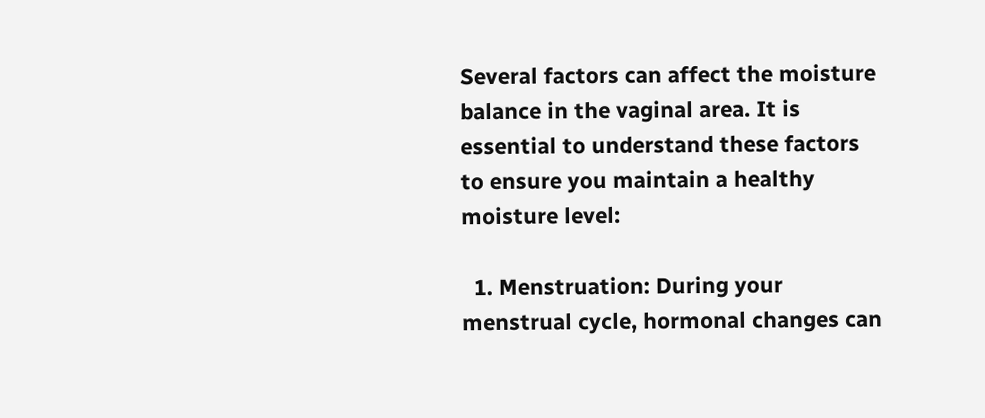Several factors can affect the moisture balance in the vaginal area. It is essential to understand these factors to ensure you maintain a healthy moisture level:

  1. Menstruation: During your menstrual cycle, hormonal changes can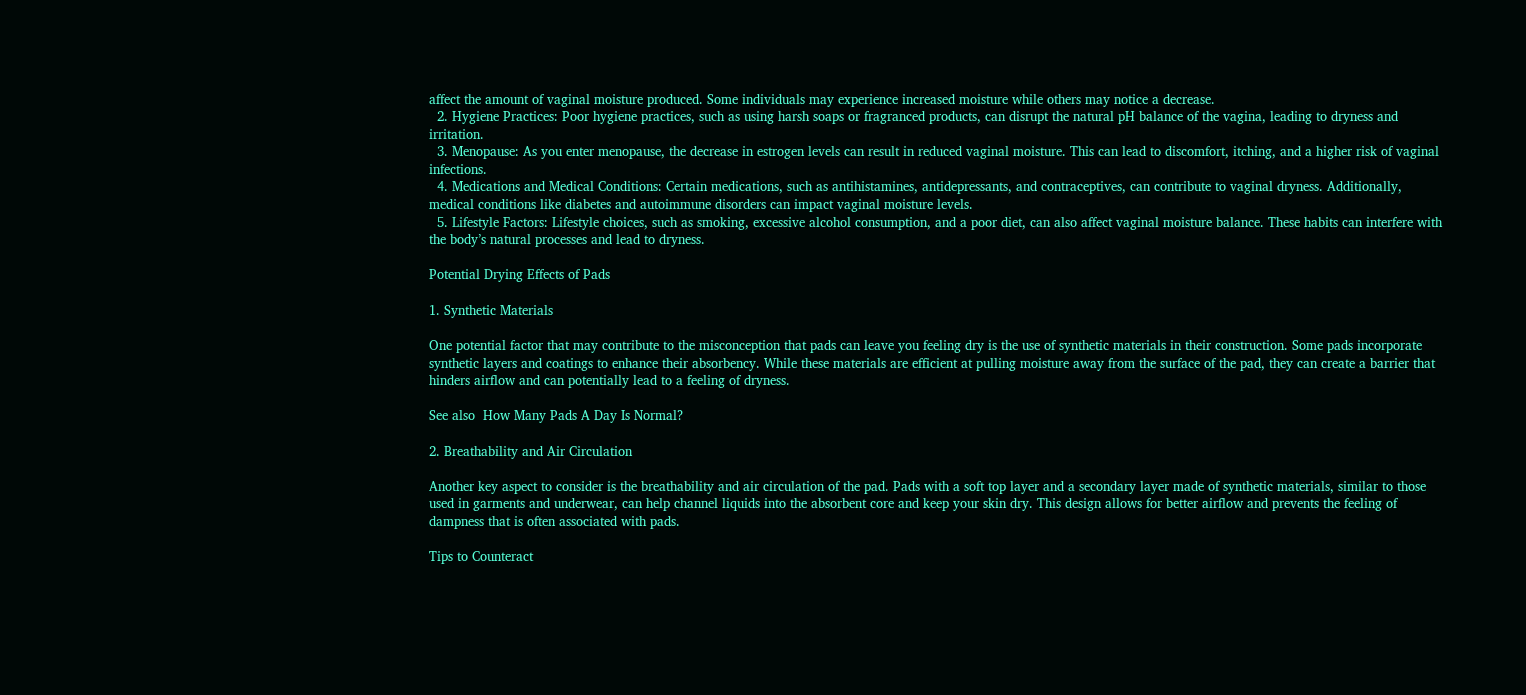affect the amount of vaginal moisture produced. Some individuals may experience increased moisture while others may notice a decrease.
  2. Hygiene Practices: Poor hygiene practices, such as using harsh soaps or fragranced products, can disrupt the natural pH balance of the vagina, leading to dryness and irritation.
  3. Menopause: As you enter menopause, the decrease in estrogen levels can result in reduced vaginal moisture. This can lead to discomfort, itching, and a higher risk of vaginal infections.
  4. Medications and Medical Conditions: Certain medications, such as antihistamines, antidepressants, and contraceptives, can contribute to vaginal dryness. Additionally, medical conditions like diabetes and autoimmune disorders can impact vaginal moisture levels.
  5. Lifestyle Factors: Lifestyle choices, such as smoking, excessive alcohol consumption, and a poor diet, can also affect vaginal moisture balance. These habits can interfere with the body’s natural processes and lead to dryness.

Potential Drying Effects of Pads

1. Synthetic Materials

One potential factor that may contribute to the misconception that pads can leave you feeling dry is the use of synthetic materials in their construction. Some pads incorporate synthetic layers and coatings to enhance their absorbency. While these materials are efficient at pulling moisture away from the surface of the pad, they can create a barrier that hinders airflow and can potentially lead to a feeling of dryness.

See also  How Many Pads A Day Is Normal?

2. Breathability and Air Circulation

Another key aspect to consider is the breathability and air circulation of the pad. Pads with a soft top layer and a secondary layer made of synthetic materials, similar to those used in garments and underwear, can help channel liquids into the absorbent core and keep your skin dry. This design allows for better airflow and prevents the feeling of dampness that is often associated with pads.

Tips to Counteract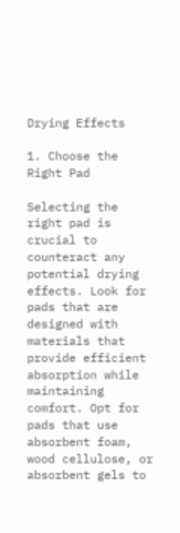Drying Effects

1. Choose the Right Pad

Selecting the right pad is crucial to counteract any potential drying effects. Look for pads that are designed with materials that provide efficient absorption while maintaining comfort. Opt for pads that use absorbent foam, wood cellulose, or absorbent gels to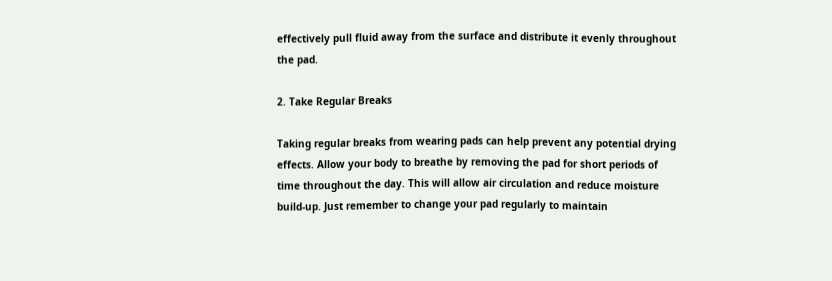effectively pull fluid away from the surface and distribute it evenly throughout the pad.

2. Take Regular Breaks

Taking regular breaks from wearing pads can help prevent any potential drying effects. Allow your body to breathe by removing the pad for short periods of time throughout the day. This will allow air circulation and reduce moisture build-up. Just remember to change your pad regularly to maintain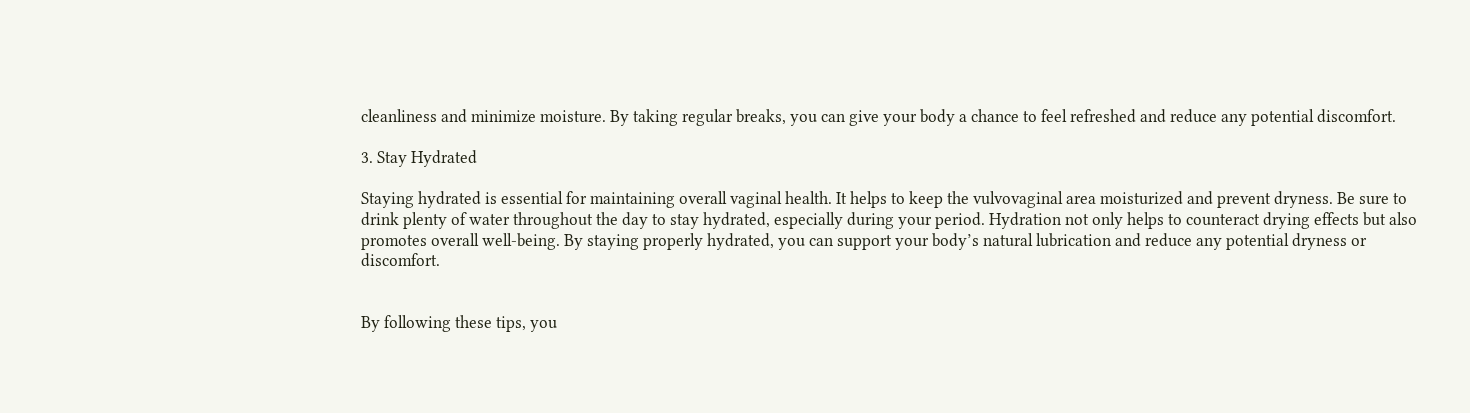cleanliness and minimize moisture. By taking regular breaks, you can give your body a chance to feel refreshed and reduce any potential discomfort.

3. Stay Hydrated

Staying hydrated is essential for maintaining overall vaginal health. It helps to keep the vulvovaginal area moisturized and prevent dryness. Be sure to drink plenty of water throughout the day to stay hydrated, especially during your period. Hydration not only helps to counteract drying effects but also promotes overall well-being. By staying properly hydrated, you can support your body’s natural lubrication and reduce any potential dryness or discomfort.


By following these tips, you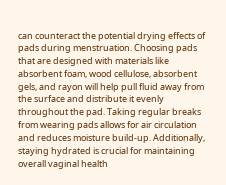can counteract the potential drying effects of pads during menstruation. Choosing pads that are designed with materials like absorbent foam, wood cellulose, absorbent gels, and rayon will help pull fluid away from the surface and distribute it evenly throughout the pad. Taking regular breaks from wearing pads allows for air circulation and reduces moisture build-up. Additionally, staying hydrated is crucial for maintaining overall vaginal health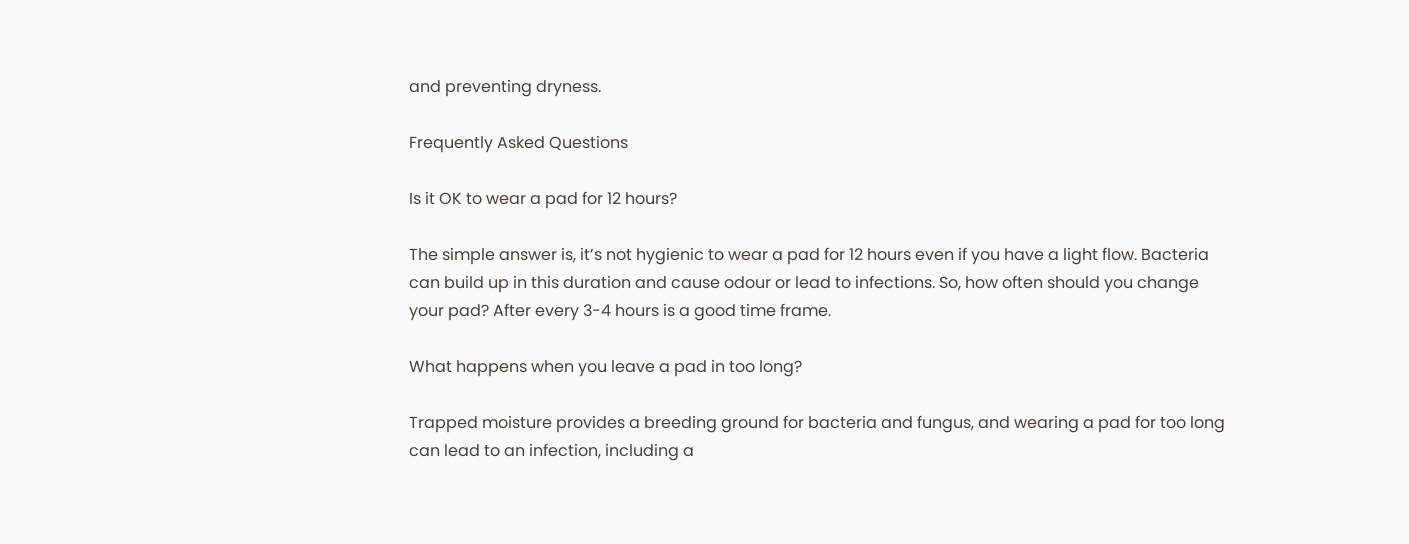and preventing dryness.

Frequently Asked Questions

Is it OK to wear a pad for 12 hours?

The simple answer is, it’s not hygienic to wear a pad for 12 hours even if you have a light flow. Bacteria can build up in this duration and cause odour or lead to infections. So, how often should you change your pad? After every 3-4 hours is a good time frame.

What happens when you leave a pad in too long?

Trapped moisture provides a breeding ground for bacteria and fungus, and wearing a pad for too long can lead to an infection, including a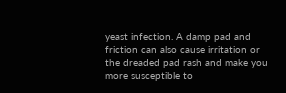yeast infection. A damp pad and friction can also cause irritation or the dreaded pad rash and make you more susceptible to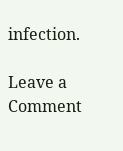infection.

Leave a Comment